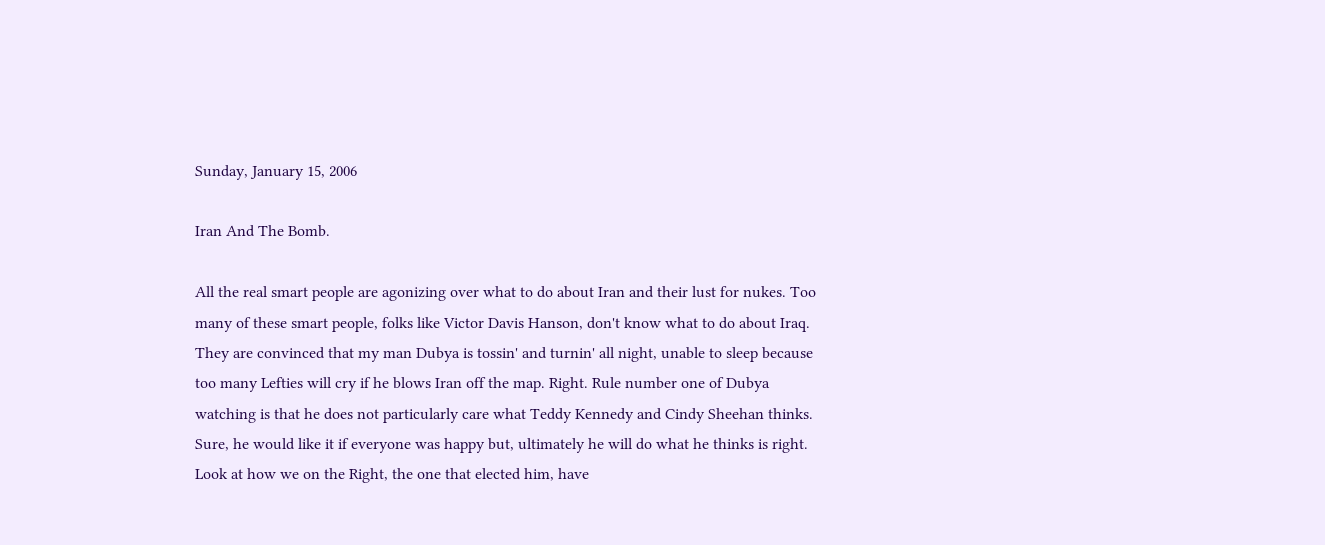Sunday, January 15, 2006

Iran And The Bomb.

All the real smart people are agonizing over what to do about Iran and their lust for nukes. Too many of these smart people, folks like Victor Davis Hanson, don't know what to do about Iraq. They are convinced that my man Dubya is tossin' and turnin' all night, unable to sleep because too many Lefties will cry if he blows Iran off the map. Right. Rule number one of Dubya watching is that he does not particularly care what Teddy Kennedy and Cindy Sheehan thinks. Sure, he would like it if everyone was happy but, ultimately he will do what he thinks is right. Look at how we on the Right, the one that elected him, have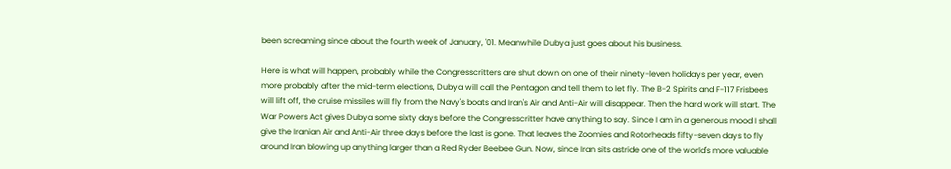been screaming since about the fourth week of January, '01. Meanwhile Dubya just goes about his business.

Here is what will happen, probably while the Congresscritters are shut down on one of their ninety-leven holidays per year, even more probably after the mid-term elections, Dubya will call the Pentagon and tell them to let fly. The B-2 Spirits and F-117 Frisbees will lift off, the cruise missiles will fly from the Navy's boats and Iran's Air and Anti-Air will disappear. Then the hard work will start. The War Powers Act gives Dubya some sixty days before the Congresscritter have anything to say. Since I am in a generous mood I shall give the Iranian Air and Anti-Air three days before the last is gone. That leaves the Zoomies and Rotorheads fifty-seven days to fly around Iran blowing up anything larger than a Red Ryder Beebee Gun. Now, since Iran sits astride one of the world's more valuable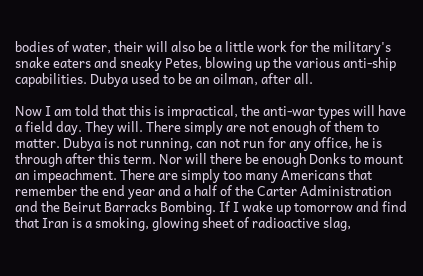bodies of water, their will also be a little work for the military's snake eaters and sneaky Petes, blowing up the various anti-ship capabilities. Dubya used to be an oilman, after all.

Now I am told that this is impractical, the anti-war types will have a field day. They will. There simply are not enough of them to matter. Dubya is not running, can not run for any office, he is through after this term. Nor will there be enough Donks to mount an impeachment. There are simply too many Americans that remember the end year and a half of the Carter Administration and the Beirut Barracks Bombing. If I wake up tomorrow and find that Iran is a smoking, glowing sheet of radioactive slag,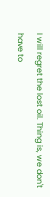I will regret the lost oil. Thing is, we don't have to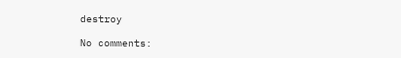destroy

No comments: